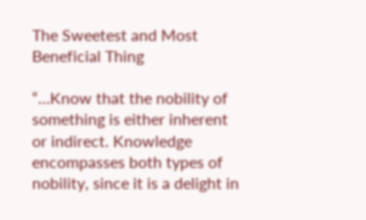The Sweetest and Most Beneficial Thing

“…Know that the nobility of something is either inherent or indirect. Knowledge encompasses both types of nobility, since it is a delight in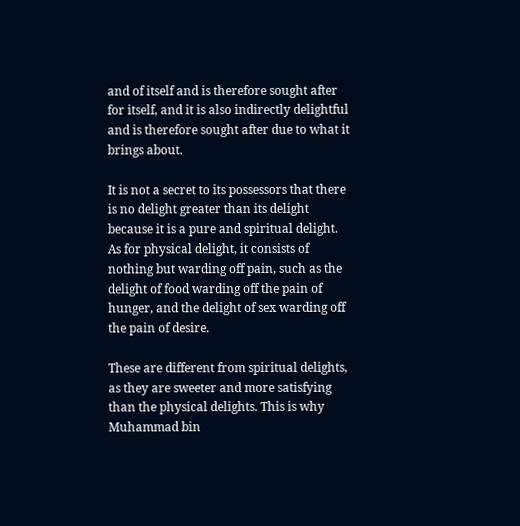and of itself and is therefore sought after for itself, and it is also indirectly delightful and is therefore sought after due to what it brings about.

It is not a secret to its possessors that there is no delight greater than its delight because it is a pure and spiritual delight. As for physical delight, it consists of nothing but warding off pain, such as the delight of food warding off the pain of hunger, and the delight of sex warding off the pain of desire.

These are different from spiritual delights, as they are sweeter and more satisfying than the physical delights. This is why Muhammad bin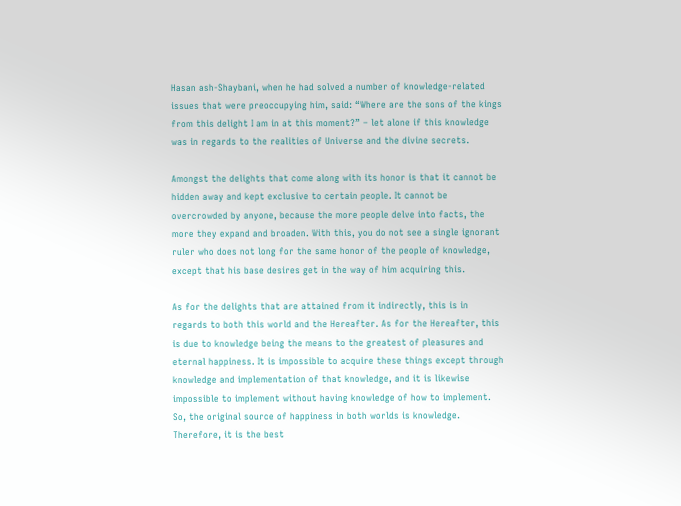Hasan ash-Shaybani, when he had solved a number of knowledge-related issues that were preoccupying him, said: “Where are the sons of the kings from this delight I am in at this moment?” – let alone if this knowledge was in regards to the realities of Universe and the divine secrets.

Amongst the delights that come along with its honor is that it cannot be hidden away and kept exclusive to certain people. It cannot be overcrowded by anyone, because the more people delve into facts, the more they expand and broaden. With this, you do not see a single ignorant ruler who does not long for the same honor of the people of knowledge, except that his base desires get in the way of him acquiring this.

As for the delights that are attained from it indirectly, this is in regards to both this world and the Hereafter. As for the Hereafter, this is due to knowledge being the means to the greatest of pleasures and eternal happiness. It is impossible to acquire these things except through knowledge and implementation of that knowledge, and it is likewise impossible to implement without having knowledge of how to implement. So, the original source of happiness in both worlds is knowledge. Therefore, it is the best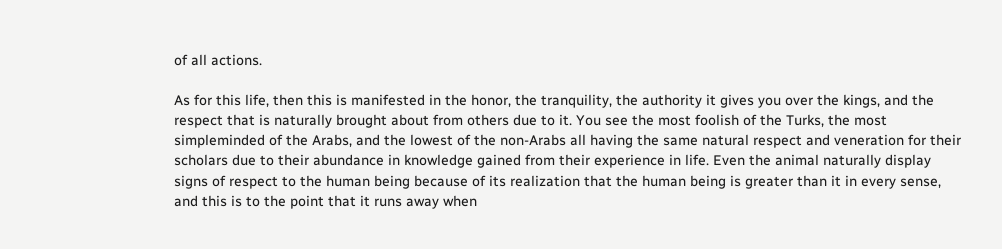of all actions.

As for this life, then this is manifested in the honor, the tranquility, the authority it gives you over the kings, and the respect that is naturally brought about from others due to it. You see the most foolish of the Turks, the most simpleminded of the Arabs, and the lowest of the non-Arabs all having the same natural respect and veneration for their scholars due to their abundance in knowledge gained from their experience in life. Even the animal naturally display signs of respect to the human being because of its realization that the human being is greater than it in every sense, and this is to the point that it runs away when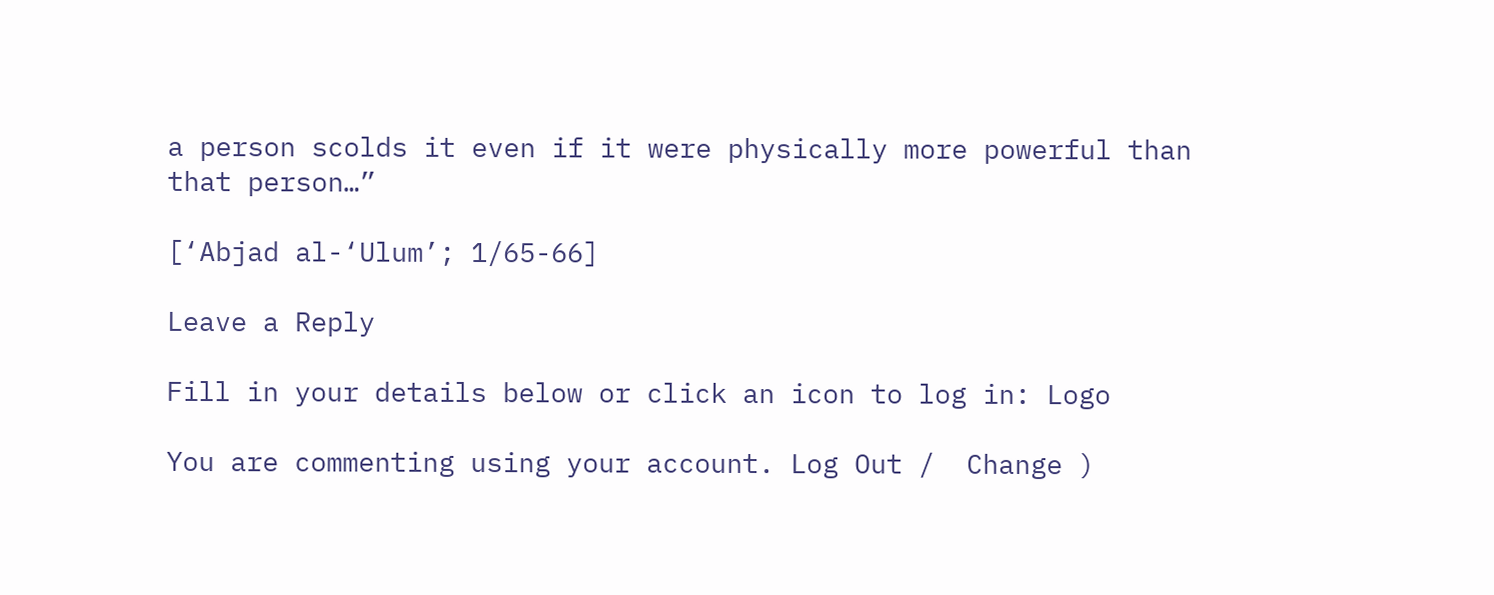a person scolds it even if it were physically more powerful than that person…”

[‘Abjad al-‘Ulum’; 1/65-66]

Leave a Reply

Fill in your details below or click an icon to log in: Logo

You are commenting using your account. Log Out /  Change )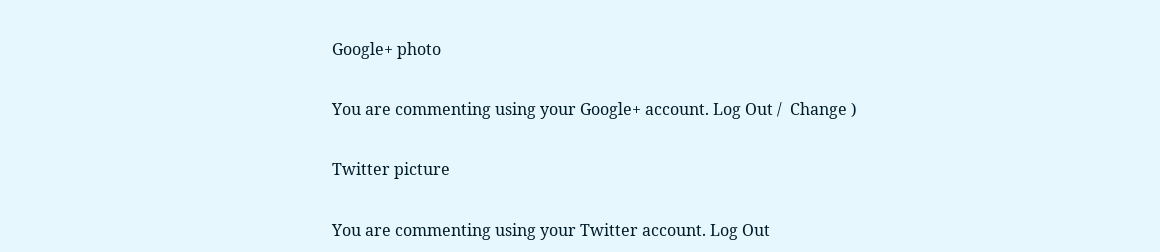Google+ photo

You are commenting using your Google+ account. Log Out /  Change )

Twitter picture

You are commenting using your Twitter account. Log Out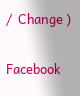/  Change )

Facebook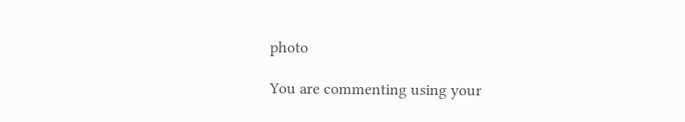photo

You are commenting using your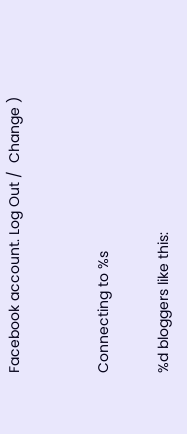Facebook account. Log Out /  Change )


Connecting to %s

%d bloggers like this: